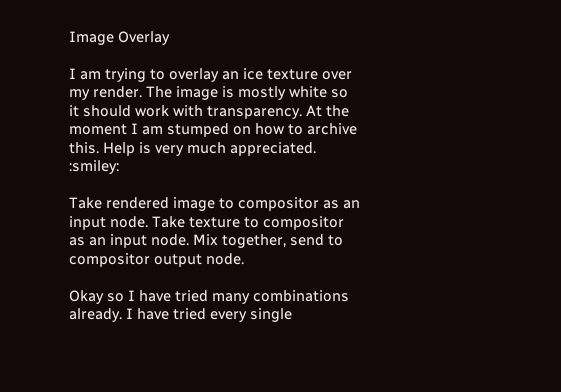Image Overlay

I am trying to overlay an ice texture over my render. The image is mostly white so it should work with transparency. At the moment I am stumped on how to archive this. Help is very much appreciated. :smiley:

Take rendered image to compositor as an input node. Take texture to compositor as an input node. Mix together, send to compositor output node.

Okay so I have tried many combinations already. I have tried every single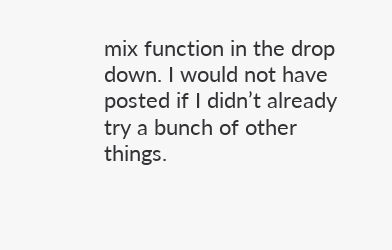mix function in the drop down. I would not have posted if I didn’t already try a bunch of other things.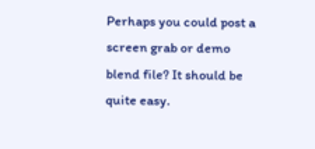Perhaps you could post a screen grab or demo blend file? It should be quite easy.